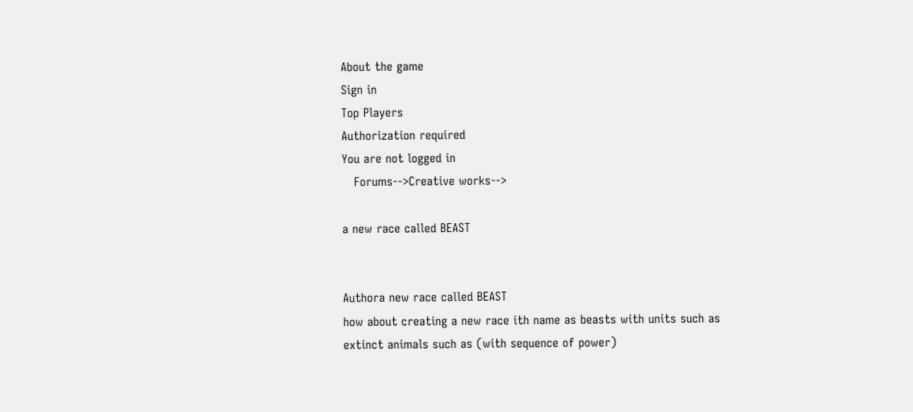About the game
Sign in
Top Players
Authorization required
You are not logged in
   Forums-->Creative works-->

a new race called BEAST


Authora new race called BEAST
how about creating a new race ith name as beasts with units such as extinct animals such as (with sequence of power)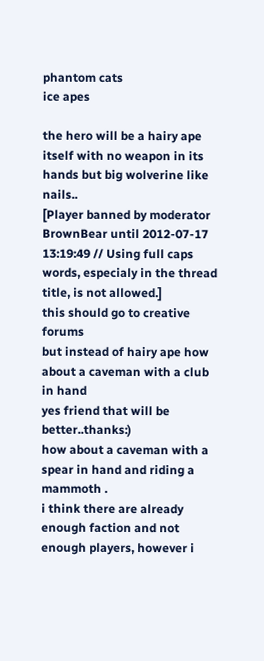phantom cats
ice apes

the hero will be a hairy ape itself with no weapon in its hands but big wolverine like nails..
[Player banned by moderator BrownBear until 2012-07-17 13:19:49 // Using full caps words, especialy in the thread title, is not allowed.]
this should go to creative forums
but instead of hairy ape how about a caveman with a club in hand
yes friend that will be better..thanks:)
how about a caveman with a spear in hand and riding a mammoth .
i think there are already enough faction and not enough players, however i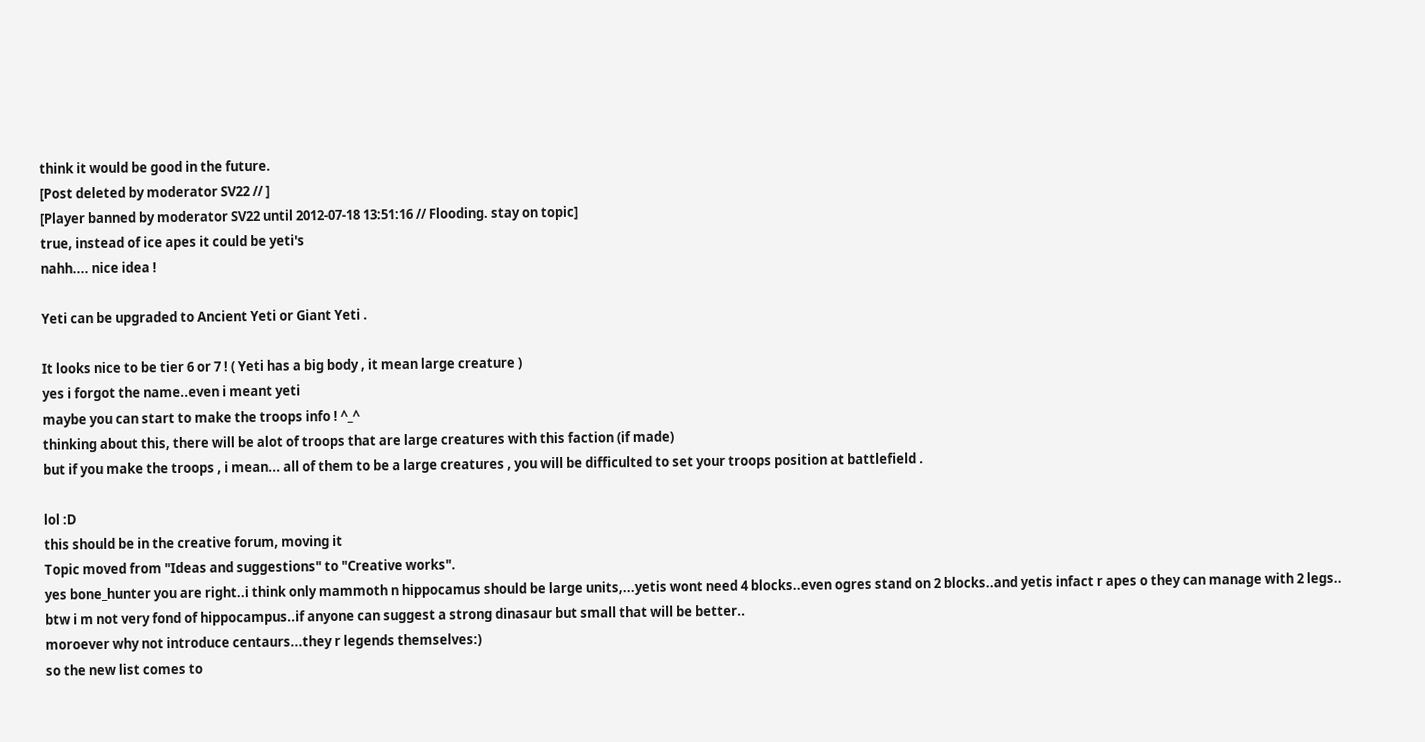think it would be good in the future.
[Post deleted by moderator SV22 // ]
[Player banned by moderator SV22 until 2012-07-18 13:51:16 // Flooding. stay on topic]
true, instead of ice apes it could be yeti's
nahh.... nice idea !

Yeti can be upgraded to Ancient Yeti or Giant Yeti .

It looks nice to be tier 6 or 7 ! ( Yeti has a big body , it mean large creature )
yes i forgot the name..even i meant yeti
maybe you can start to make the troops info ! ^_^
thinking about this, there will be alot of troops that are large creatures with this faction (if made)
but if you make the troops , i mean... all of them to be a large creatures , you will be difficulted to set your troops position at battlefield .

lol :D
this should be in the creative forum, moving it
Topic moved from "Ideas and suggestions" to "Creative works".
yes bone_hunter you are right..i think only mammoth n hippocamus should be large units,...yetis wont need 4 blocks..even ogres stand on 2 blocks..and yetis infact r apes o they can manage with 2 legs..
btw i m not very fond of hippocampus..if anyone can suggest a strong dinasaur but small that will be better..
moroever why not introduce centaurs...they r legends themselves:)
so the new list comes to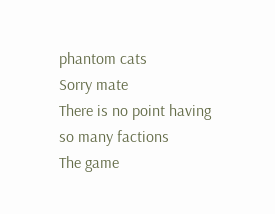phantom cats
Sorry mate
There is no point having so many factions
The game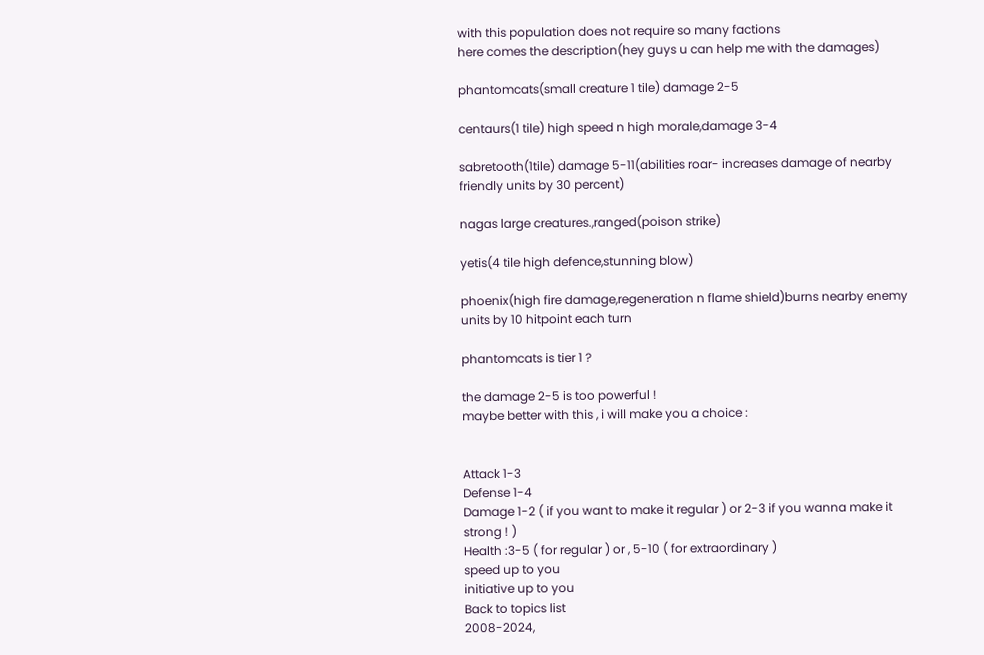with this population does not require so many factions
here comes the description(hey guys u can help me with the damages)

phantomcats(small creature 1 tile) damage 2-5

centaurs(1 tile) high speed n high morale,damage 3-4

sabretooth(1tile) damage 5-11(abilities roar- increases damage of nearby friendly units by 30 percent)

nagas large creatures.,ranged(poison strike)

yetis(4 tile high defence,stunning blow)

phoenix(high fire damage,regeneration n flame shield)burns nearby enemy units by 10 hitpoint each turn

phantomcats is tier 1 ?

the damage 2-5 is too powerful !
maybe better with this , i will make you a choice :


Attack 1-3
Defense 1-4
Damage 1-2 ( if you want to make it regular ) or 2-3 if you wanna make it strong ! )
Health :3-5 ( for regular ) or , 5-10 ( for extraordinary )
speed up to you
initiative up to you
Back to topics list
2008-2024,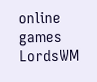online games LordsWM